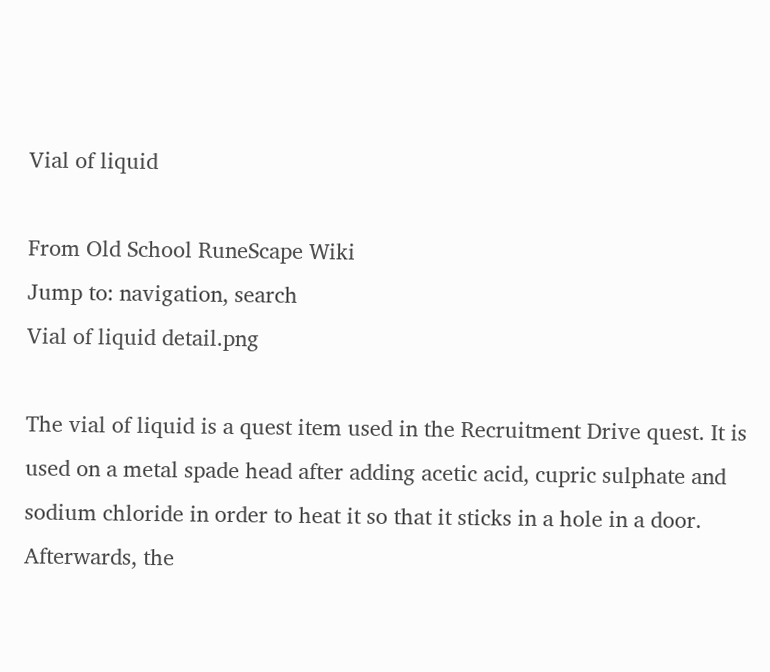Vial of liquid

From Old School RuneScape Wiki
Jump to: navigation, search
Vial of liquid detail.png

The vial of liquid is a quest item used in the Recruitment Drive quest. It is used on a metal spade head after adding acetic acid, cupric sulphate and sodium chloride in order to heat it so that it sticks in a hole in a door. Afterwards, the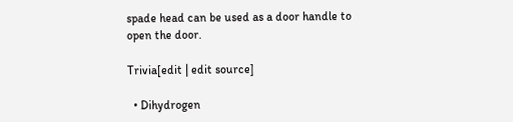spade head can be used as a door handle to open the door.

Trivia[edit | edit source]

  • Dihydrogen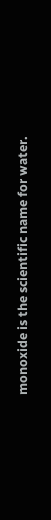monoxide is the scientific name for water.